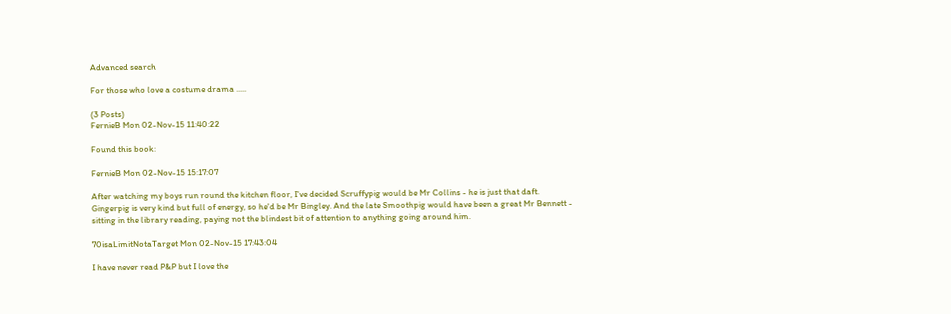Advanced search

For those who love a costume drama .....

(3 Posts)
FernieB Mon 02-Nov-15 11:40:22

Found this book:

FernieB Mon 02-Nov-15 15:17:07

After watching my boys run round the kitchen floor, I've decided Scruffypig would be Mr Collins - he is just that daft. Gingerpig is very kind but full of energy, so he'd be Mr Bingley. And the late Smoothpig would have been a great Mr Bennett - sitting in the library reading, paying not the blindest bit of attention to anything going around him.

70isaLimitNotaTarget Mon 02-Nov-15 17:43:04

I have never read P&P but I love the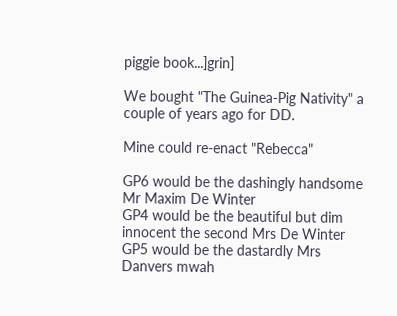piggie book...]grin]

We bought "The Guinea-Pig Nativity" a couple of years ago for DD.

Mine could re-enact "Rebecca"

GP6 would be the dashingly handsome Mr Maxim De Winter
GP4 would be the beautiful but dim innocent the second Mrs De Winter
GP5 would be the dastardly Mrs Danvers mwah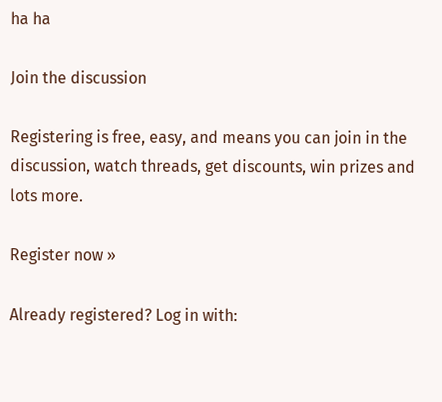ha ha

Join the discussion

Registering is free, easy, and means you can join in the discussion, watch threads, get discounts, win prizes and lots more.

Register now »

Already registered? Log in with: